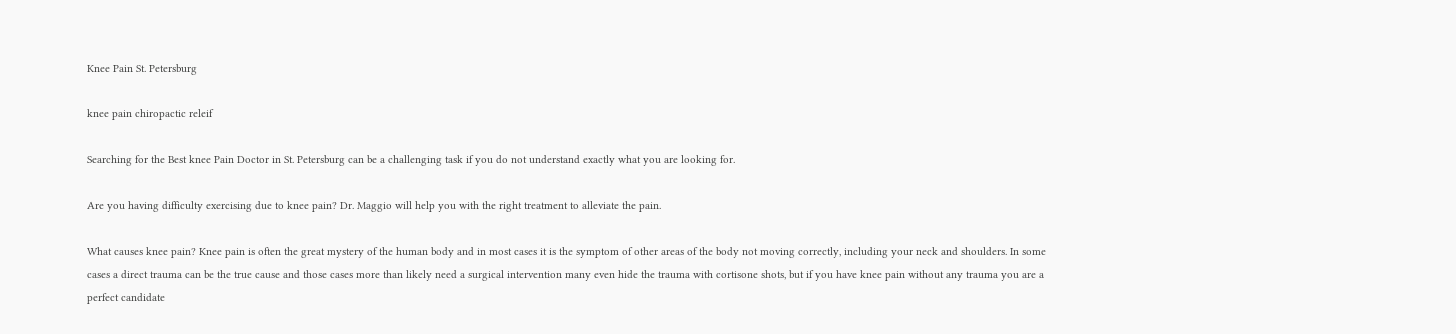Knee Pain St. Petersburg

knee pain chiropactic releif

Searching for the Best knee Pain Doctor in St. Petersburg can be a challenging task if you do not understand exactly what you are looking for.

Are you having difficulty exercising due to knee pain? Dr. Maggio will help you with the right treatment to alleviate the pain.

What causes knee pain? Knee pain is often the great mystery of the human body and in most cases it is the symptom of other areas of the body not moving correctly, including your neck and shoulders. In some cases a direct trauma can be the true cause and those cases more than likely need a surgical intervention many even hide the trauma with cortisone shots, but if you have knee pain without any trauma you are a perfect candidate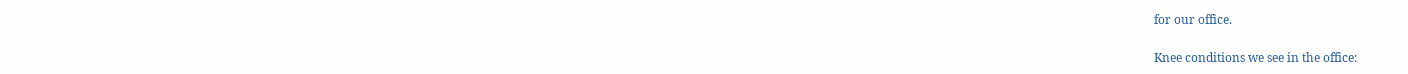for our office.

Knee conditions we see in the office: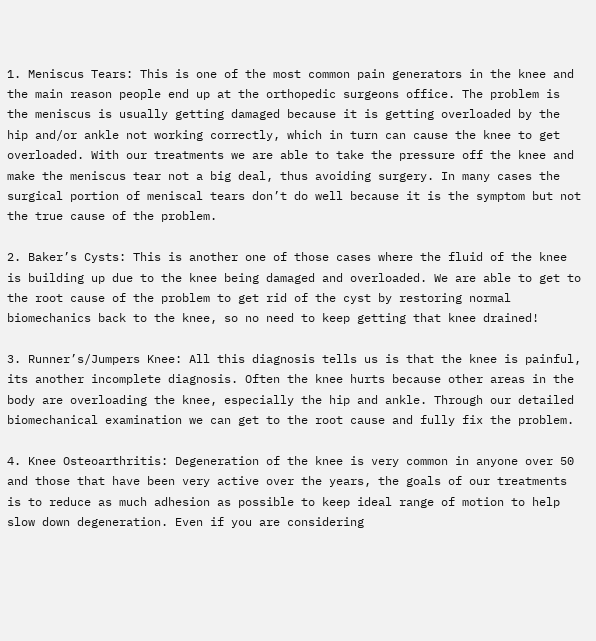1. Meniscus Tears: This is one of the most common pain generators in the knee and the main reason people end up at the orthopedic surgeons office. The problem is the meniscus is usually getting damaged because it is getting overloaded by the hip and/or ankle not working correctly, which in turn can cause the knee to get overloaded. With our treatments we are able to take the pressure off the knee and make the meniscus tear not a big deal, thus avoiding surgery. In many cases the surgical portion of meniscal tears don’t do well because it is the symptom but not the true cause of the problem.

2. Baker’s Cysts: This is another one of those cases where the fluid of the knee is building up due to the knee being damaged and overloaded. We are able to get to the root cause of the problem to get rid of the cyst by restoring normal biomechanics back to the knee, so no need to keep getting that knee drained!

3. Runner’s/Jumpers Knee: All this diagnosis tells us is that the knee is painful, its another incomplete diagnosis. Often the knee hurts because other areas in the body are overloading the knee, especially the hip and ankle. Through our detailed biomechanical examination we can get to the root cause and fully fix the problem.

4. Knee Osteoarthritis: Degeneration of the knee is very common in anyone over 50 and those that have been very active over the years, the goals of our treatments is to reduce as much adhesion as possible to keep ideal range of motion to help slow down degeneration. Even if you are considering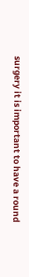surgery it is important to have a round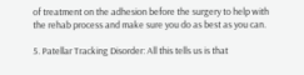of treatment on the adhesion before the surgery to help with the rehab process and make sure you do as best as you can.

5. Patellar Tracking Disorder: All this tells us is that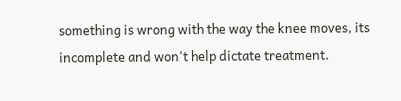something is wrong with the way the knee moves, its incomplete and won't help dictate treatment.